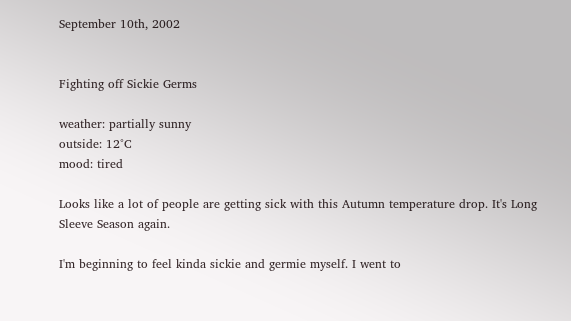September 10th, 2002


Fighting off Sickie Germs

weather: partially sunny
outside: 12°C
mood: tired

Looks like a lot of people are getting sick with this Autumn temperature drop. It's Long Sleeve Season again.

I'm beginning to feel kinda sickie and germie myself. I went to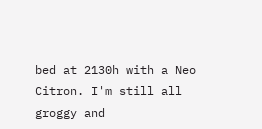bed at 2130h with a Neo Citron. I'm still all groggy and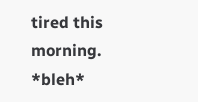tired this morning. *bleh*